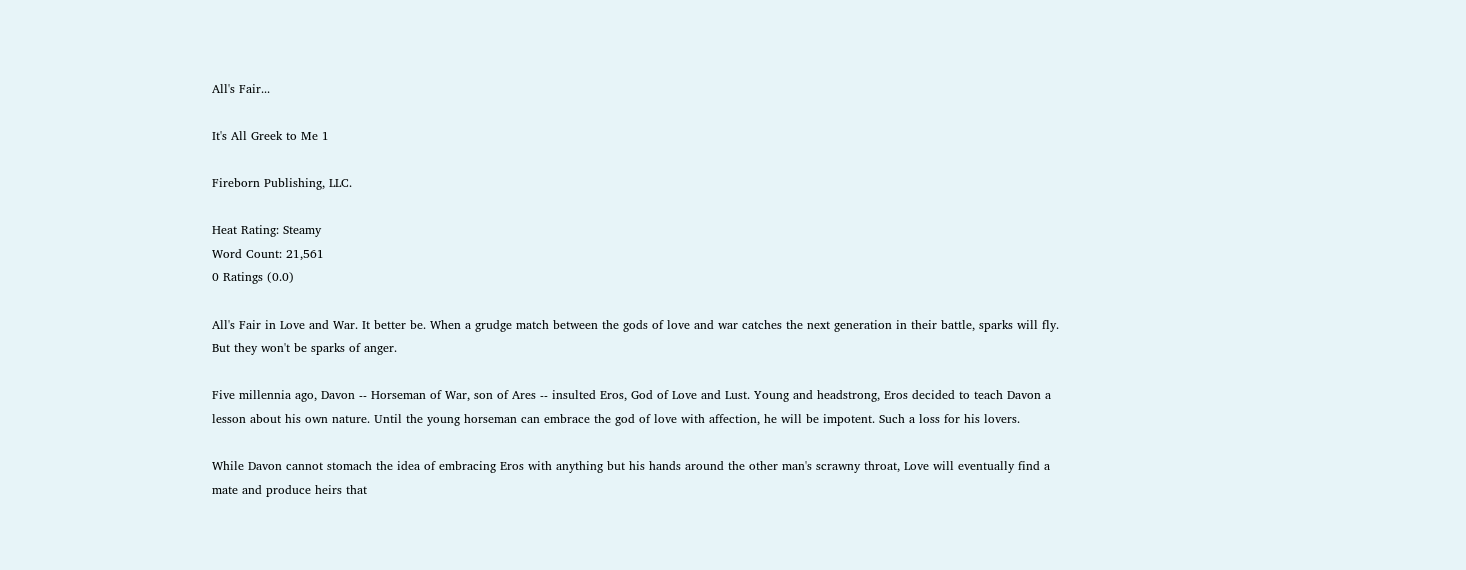All's Fair...

It's All Greek to Me 1

Fireborn Publishing, LLC.

Heat Rating: Steamy
Word Count: 21,561
0 Ratings (0.0)

All's Fair in Love and War. It better be. When a grudge match between the gods of love and war catches the next generation in their battle, sparks will fly. But they won't be sparks of anger.

Five millennia ago, Davon -- Horseman of War, son of Ares -- insulted Eros, God of Love and Lust. Young and headstrong, Eros decided to teach Davon a lesson about his own nature. Until the young horseman can embrace the god of love with affection, he will be impotent. Such a loss for his lovers.

While Davon cannot stomach the idea of embracing Eros with anything but his hands around the other man's scrawny throat, Love will eventually find a mate and produce heirs that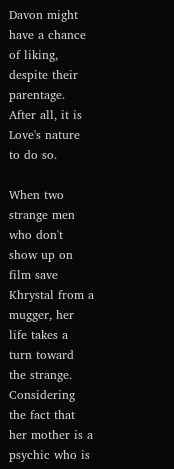Davon might have a chance of liking, despite their parentage. After all, it is Love's nature to do so.

When two strange men who don't show up on film save Khrystal from a mugger, her life takes a turn toward the strange. Considering the fact that her mother is a psychic who is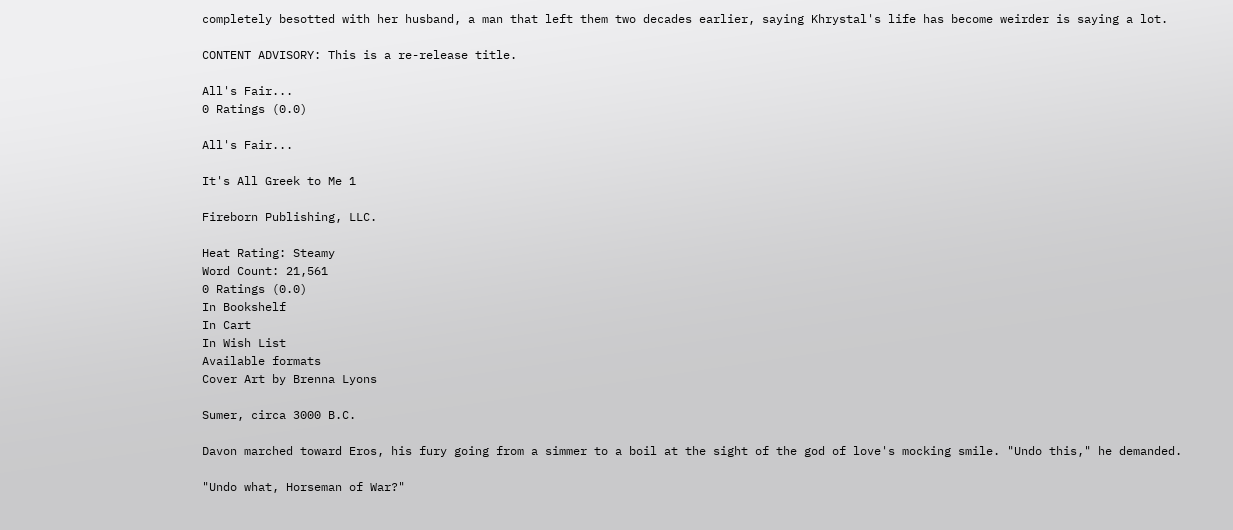completely besotted with her husband, a man that left them two decades earlier, saying Khrystal's life has become weirder is saying a lot.

CONTENT ADVISORY: This is a re-release title.

All's Fair...
0 Ratings (0.0)

All's Fair...

It's All Greek to Me 1

Fireborn Publishing, LLC.

Heat Rating: Steamy
Word Count: 21,561
0 Ratings (0.0)
In Bookshelf
In Cart
In Wish List
Available formats
Cover Art by Brenna Lyons

Sumer, circa 3000 B.C.

Davon marched toward Eros, his fury going from a simmer to a boil at the sight of the god of love's mocking smile. "Undo this," he demanded.

"Undo what, Horseman of War?"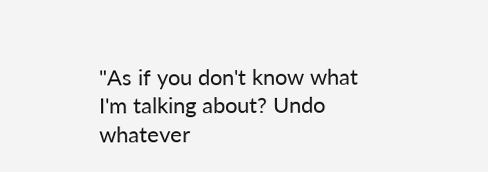"As if you don't know what I'm talking about? Undo whatever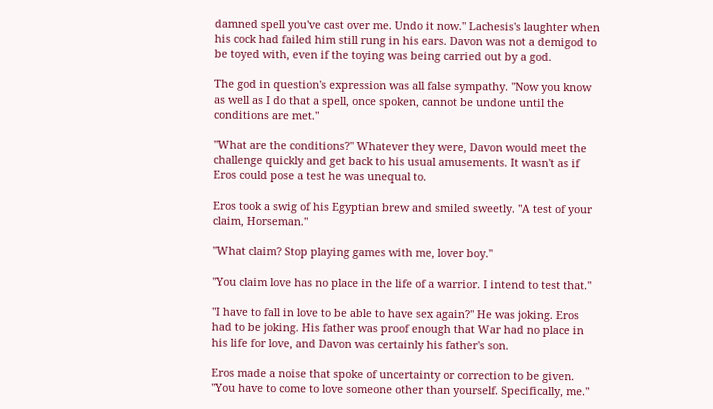damned spell you've cast over me. Undo it now." Lachesis's laughter when his cock had failed him still rung in his ears. Davon was not a demigod to be toyed with, even if the toying was being carried out by a god.

The god in question's expression was all false sympathy. "Now you know as well as I do that a spell, once spoken, cannot be undone until the conditions are met."

"What are the conditions?" Whatever they were, Davon would meet the challenge quickly and get back to his usual amusements. It wasn't as if Eros could pose a test he was unequal to.

Eros took a swig of his Egyptian brew and smiled sweetly. "A test of your claim, Horseman."

"What claim? Stop playing games with me, lover boy."

"You claim love has no place in the life of a warrior. I intend to test that."

"I have to fall in love to be able to have sex again?" He was joking. Eros had to be joking. His father was proof enough that War had no place in his life for love, and Davon was certainly his father's son.

Eros made a noise that spoke of uncertainty or correction to be given. "You have to come to love someone other than yourself. Specifically, me."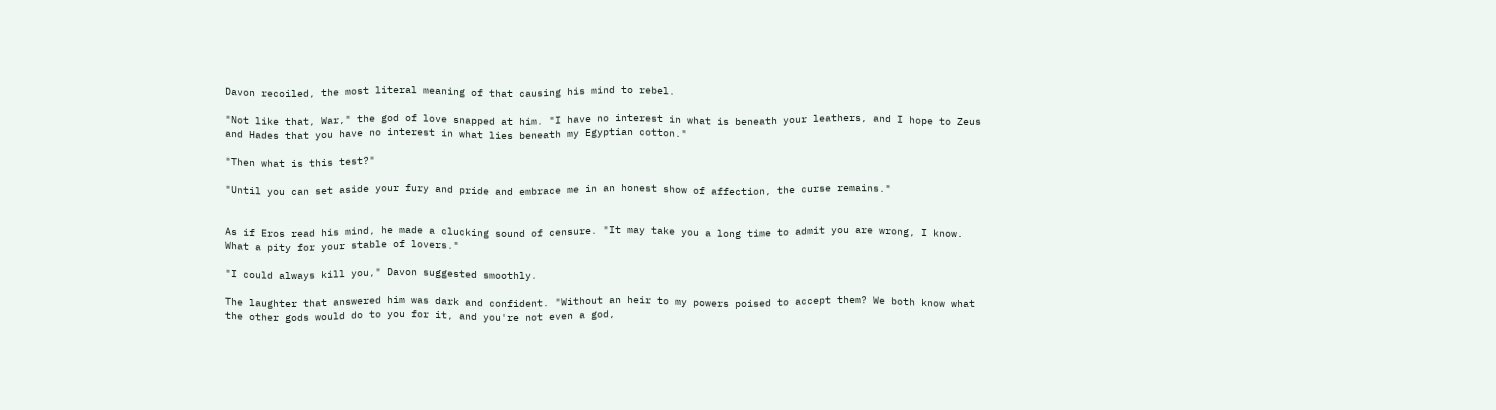Davon recoiled, the most literal meaning of that causing his mind to rebel.

"Not like that, War," the god of love snapped at him. "I have no interest in what is beneath your leathers, and I hope to Zeus and Hades that you have no interest in what lies beneath my Egyptian cotton."

"Then what is this test?"

"Until you can set aside your fury and pride and embrace me in an honest show of affection, the curse remains."


As if Eros read his mind, he made a clucking sound of censure. "It may take you a long time to admit you are wrong, I know. What a pity for your stable of lovers."

"I could always kill you," Davon suggested smoothly.

The laughter that answered him was dark and confident. "Without an heir to my powers poised to accept them? We both know what the other gods would do to you for it, and you're not even a god,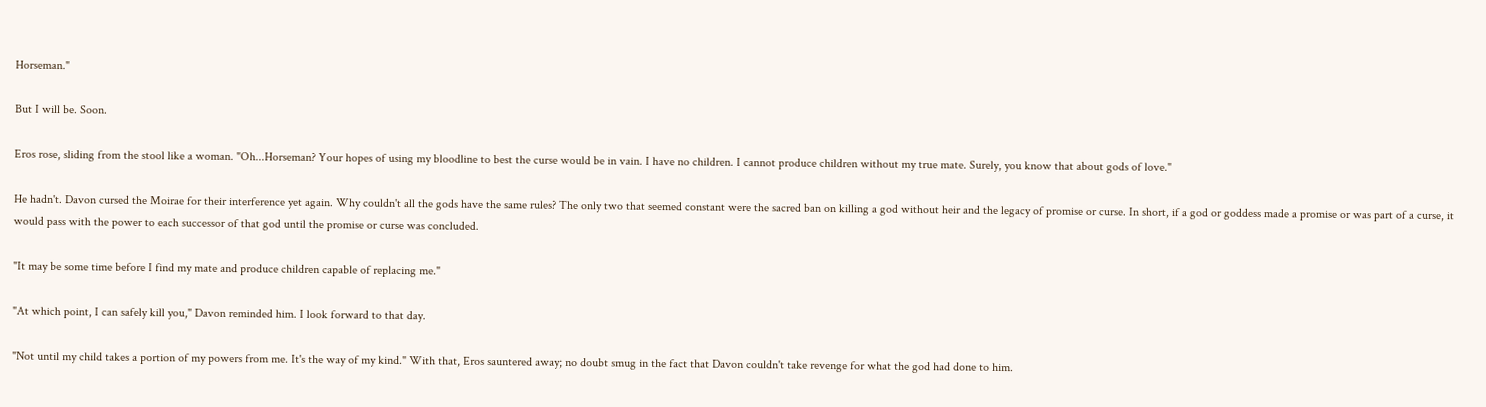Horseman."

But I will be. Soon.

Eros rose, sliding from the stool like a woman. "Oh...Horseman? Your hopes of using my bloodline to best the curse would be in vain. I have no children. I cannot produce children without my true mate. Surely, you know that about gods of love."

He hadn't. Davon cursed the Moirae for their interference yet again. Why couldn't all the gods have the same rules? The only two that seemed constant were the sacred ban on killing a god without heir and the legacy of promise or curse. In short, if a god or goddess made a promise or was part of a curse, it would pass with the power to each successor of that god until the promise or curse was concluded.

"It may be some time before I find my mate and produce children capable of replacing me."

"At which point, I can safely kill you," Davon reminded him. I look forward to that day.

"Not until my child takes a portion of my powers from me. It's the way of my kind." With that, Eros sauntered away; no doubt smug in the fact that Davon couldn't take revenge for what the god had done to him.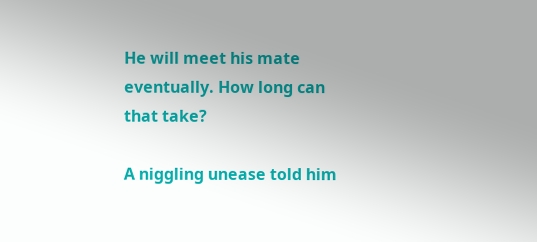He will meet his mate eventually. How long can that take?

A niggling unease told him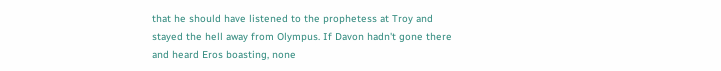that he should have listened to the prophetess at Troy and stayed the hell away from Olympus. If Davon hadn't gone there and heard Eros boasting, none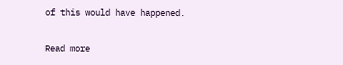of this would have happened.

Read more